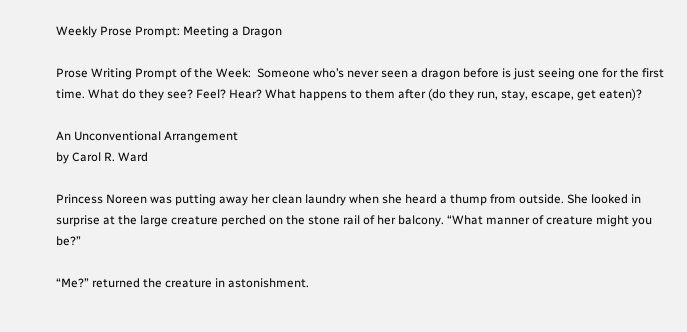Weekly Prose Prompt: Meeting a Dragon

Prose Writing Prompt of the Week:  Someone who’s never seen a dragon before is just seeing one for the first time. What do they see? Feel? Hear? What happens to them after (do they run, stay, escape, get eaten)?

An Unconventional Arrangement
by Carol R. Ward

Princess Noreen was putting away her clean laundry when she heard a thump from outside. She looked in surprise at the large creature perched on the stone rail of her balcony. “What manner of creature might you be?”

“Me?” returned the creature in astonishment.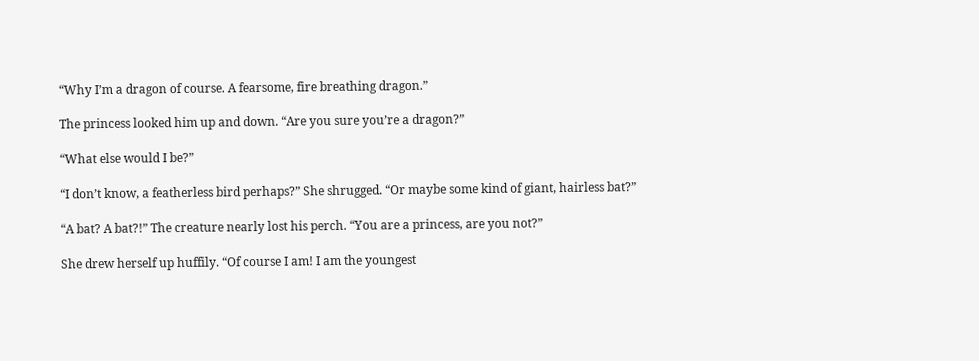“Why I’m a dragon of course. A fearsome, fire breathing dragon.”

The princess looked him up and down. “Are you sure you’re a dragon?”

“What else would I be?”

“I don’t know, a featherless bird perhaps?” She shrugged. “Or maybe some kind of giant, hairless bat?”

“A bat? A bat?!” The creature nearly lost his perch. “You are a princess, are you not?”

She drew herself up huffily. “Of course I am! I am the youngest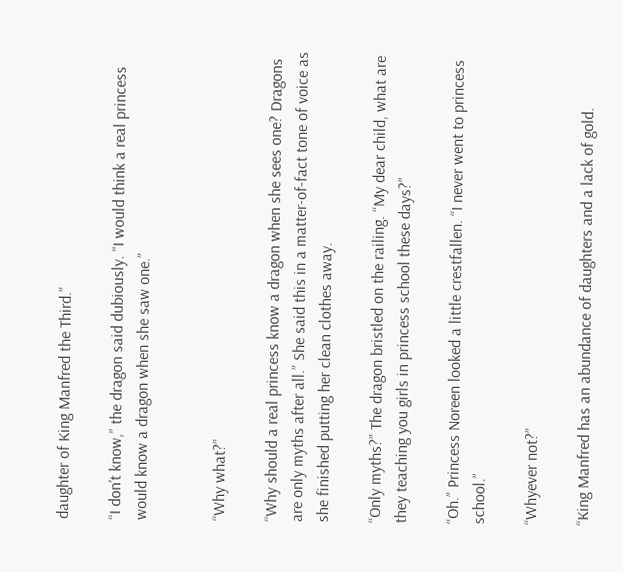daughter of King Manfred the Third.”

“I don’t know,” the dragon said dubiously. “I would think a real princess would know a dragon when she saw one.”


“Why what?”

“Why should a real princess know a dragon when she sees one? Dragons are only myths after all.” She said this in a matter-of-fact tone of voice as she finished putting her clean clothes away.

“Only myths?” The dragon bristled on the railing. “My dear child, what are they teaching you girls in princess school these days?”

“Oh.” Princess Noreen looked a little crestfallen. “I never went to princess school.”

“Whyever not?”

“King Manfred has an abundance of daughters and a lack of gold.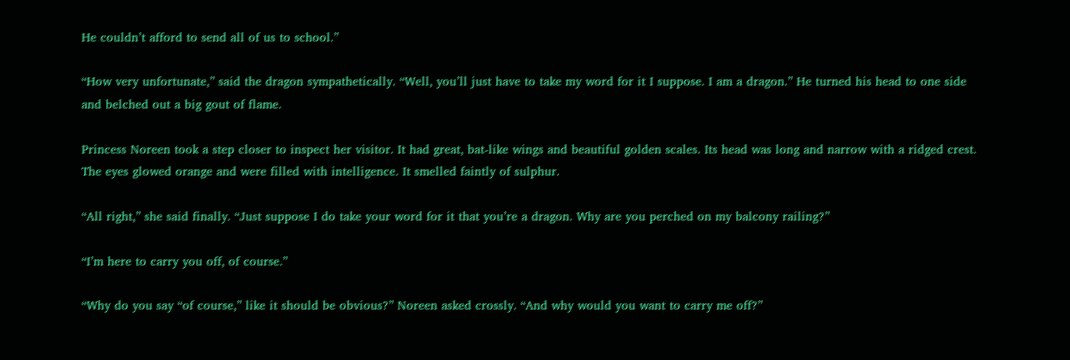He couldn’t afford to send all of us to school.”

“How very unfortunate,” said the dragon sympathetically. “Well, you’ll just have to take my word for it I suppose. I am a dragon.” He turned his head to one side and belched out a big gout of flame.

Princess Noreen took a step closer to inspect her visitor. It had great, bat-like wings and beautiful golden scales. Its head was long and narrow with a ridged crest. The eyes glowed orange and were filled with intelligence. It smelled faintly of sulphur.

“All right,” she said finally. “Just suppose I do take your word for it that you’re a dragon. Why are you perched on my balcony railing?”

“I’m here to carry you off, of course.”

“Why do you say “of course,” like it should be obvious?” Noreen asked crossly. “And why would you want to carry me off?”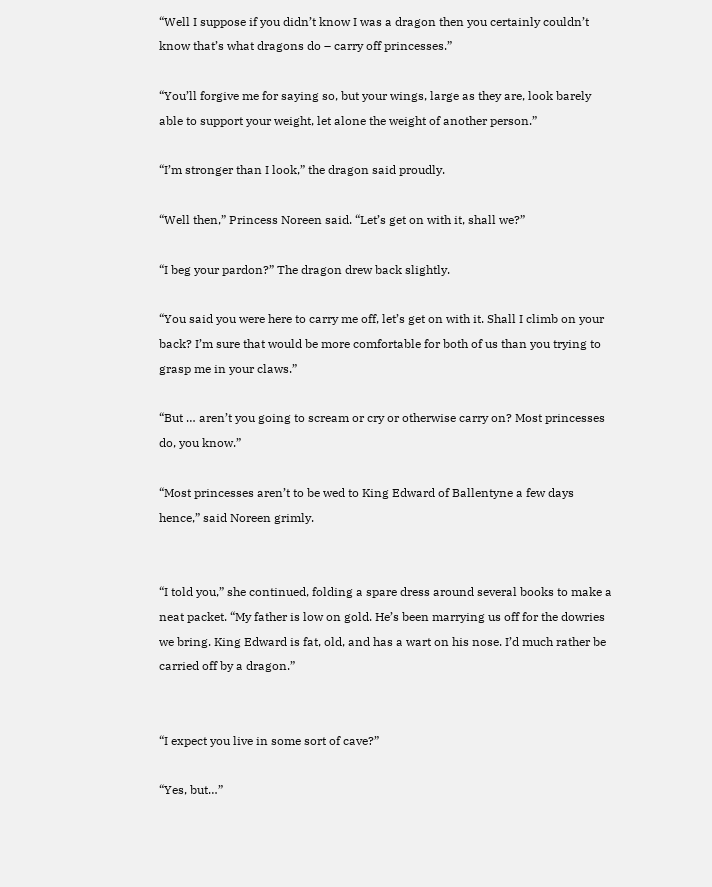“Well I suppose if you didn’t know I was a dragon then you certainly couldn’t know that’s what dragons do – carry off princesses.”

“You’ll forgive me for saying so, but your wings, large as they are, look barely able to support your weight, let alone the weight of another person.”

“I’m stronger than I look,” the dragon said proudly.

“Well then,” Princess Noreen said. “Let’s get on with it, shall we?”

“I beg your pardon?” The dragon drew back slightly.

“You said you were here to carry me off, let’s get on with it. Shall I climb on your back? I’m sure that would be more comfortable for both of us than you trying to grasp me in your claws.”

“But … aren’t you going to scream or cry or otherwise carry on? Most princesses do, you know.”

“Most princesses aren’t to be wed to King Edward of Ballentyne a few days hence,” said Noreen grimly.


“I told you,” she continued, folding a spare dress around several books to make a neat packet. “My father is low on gold. He’s been marrying us off for the dowries we bring. King Edward is fat, old, and has a wart on his nose. I’d much rather be carried off by a dragon.”


“I expect you live in some sort of cave?”

“Yes, but…”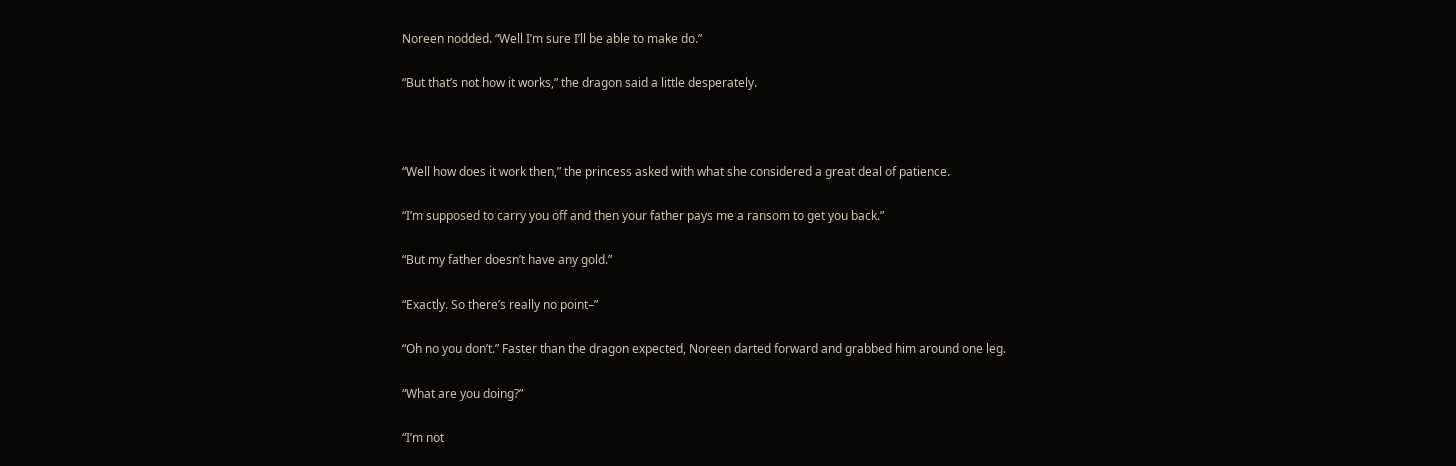Noreen nodded. “Well I’m sure I’ll be able to make do.”

“But that’s not how it works,” the dragon said a little desperately.



“Well how does it work then,” the princess asked with what she considered a great deal of patience.

“I’m supposed to carry you off and then your father pays me a ransom to get you back.”

“But my father doesn’t have any gold.”

“Exactly. So there’s really no point–”

“Oh no you don’t.” Faster than the dragon expected, Noreen darted forward and grabbed him around one leg.

“What are you doing?”

“I’m not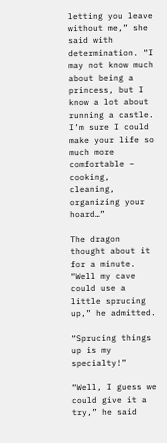letting you leave without me,” she said with determination. “I may not know much about being a princess, but I know a lot about running a castle. I’m sure I could make your life so much more comfortable – cooking, cleaning, organizing your hoard…”

The dragon thought about it for a minute. “Well my cave could use a little sprucing up,” he admitted.

“Sprucing things up is my specialty!”

“Well, I guess we could give it a try,” he said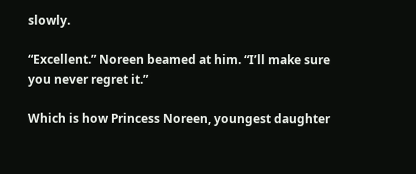slowly.

“Excellent.” Noreen beamed at him. “I’ll make sure you never regret it.”

Which is how Princess Noreen, youngest daughter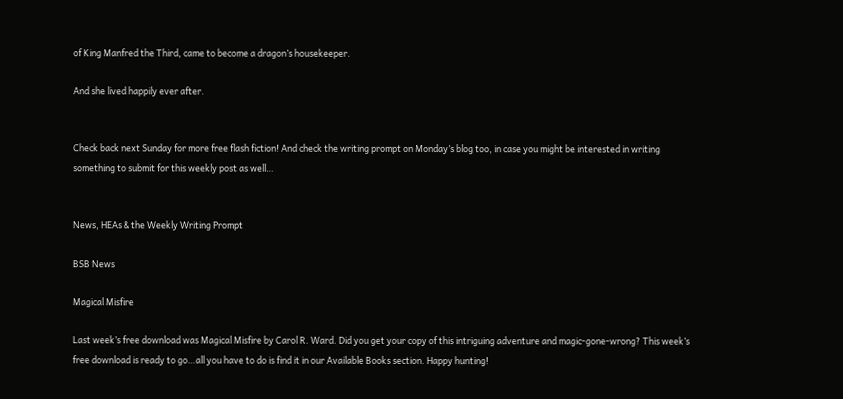of King Manfred the Third, came to become a dragon’s housekeeper.

And she lived happily ever after.


Check back next Sunday for more free flash fiction! And check the writing prompt on Monday’s blog too, in case you might be interested in writing something to submit for this weekly post as well…


News, HEAs & the Weekly Writing Prompt

BSB News

Magical Misfire

Last week’s free download was Magical Misfire by Carol R. Ward. Did you get your copy of this intriguing adventure and magic-gone-wrong? This week’s free download is ready to go…all you have to do is find it in our Available Books section. Happy hunting!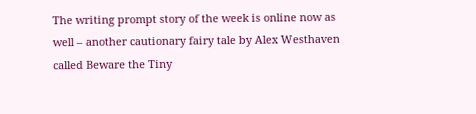The writing prompt story of the week is online now as well – another cautionary fairy tale by Alex Westhaven called Beware the Tiny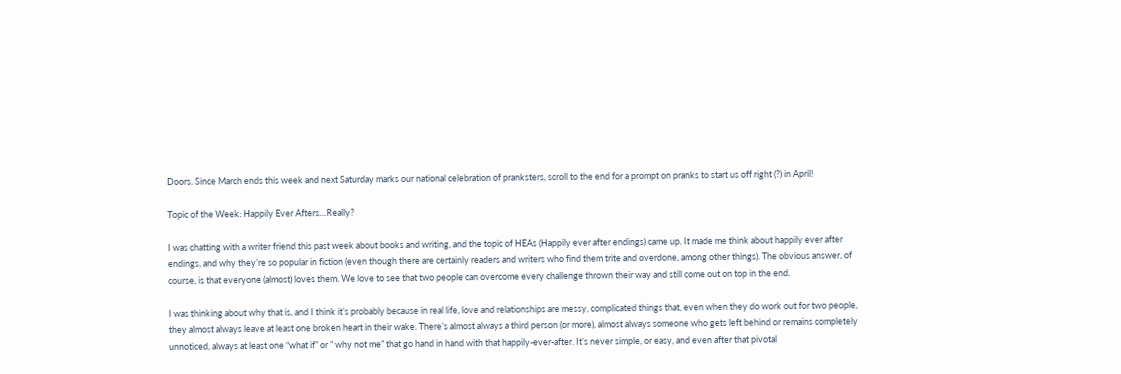Doors. Since March ends this week and next Saturday marks our national celebration of pranksters, scroll to the end for a prompt on pranks to start us off right (?) in April!

Topic of the Week: Happily Ever Afters…Really?

I was chatting with a writer friend this past week about books and writing, and the topic of HEAs (Happily ever after endings) came up. It made me think about happily ever after endings, and why they’re so popular in fiction (even though there are certainly readers and writers who find them trite and overdone, among other things). The obvious answer, of course, is that everyone (almost) loves them. We love to see that two people can overcome every challenge thrown their way and still come out on top in the end.

I was thinking about why that is, and I think it’s probably because in real life, love and relationships are messy, complicated things that, even when they do work out for two people, they almost always leave at least one broken heart in their wake. There’s almost always a third person (or more), almost always someone who gets left behind or remains completely unnoticed, always at least one “what if” or ” why not me” that go hand in hand with that happily-ever-after. It’s never simple, or easy, and even after that pivotal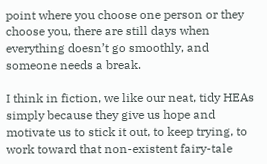point where you choose one person or they choose you, there are still days when everything doesn’t go smoothly, and someone needs a break.

I think in fiction, we like our neat, tidy HEAs simply because they give us hope and motivate us to stick it out, to keep trying, to work toward that non-existent fairy-tale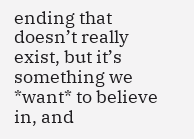ending that doesn’t really exist, but it’s something we *want* to believe in, and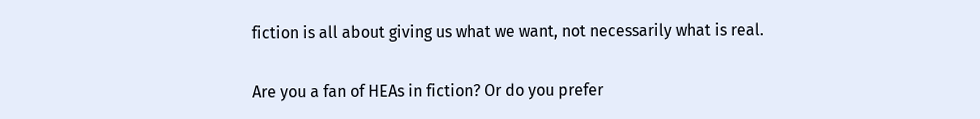fiction is all about giving us what we want, not necessarily what is real.

Are you a fan of HEAs in fiction? Or do you prefer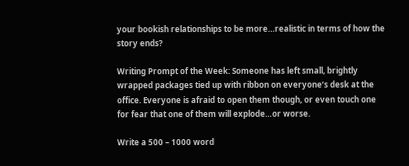your bookish relationships to be more…realistic in terms of how the story ends?

Writing Prompt of the Week: Someone has left small, brightly wrapped packages tied up with ribbon on everyone’s desk at the office. Everyone is afraid to open them though, or even touch one for fear that one of them will explode…or worse.

Write a 500 – 1000 word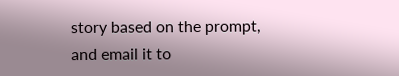story based on the prompt, and email it to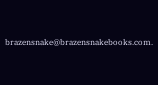brazensnake@brazensnakebooks.com.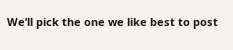We’ll pick the one we like best to post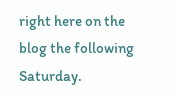right here on the blog the following Saturday.